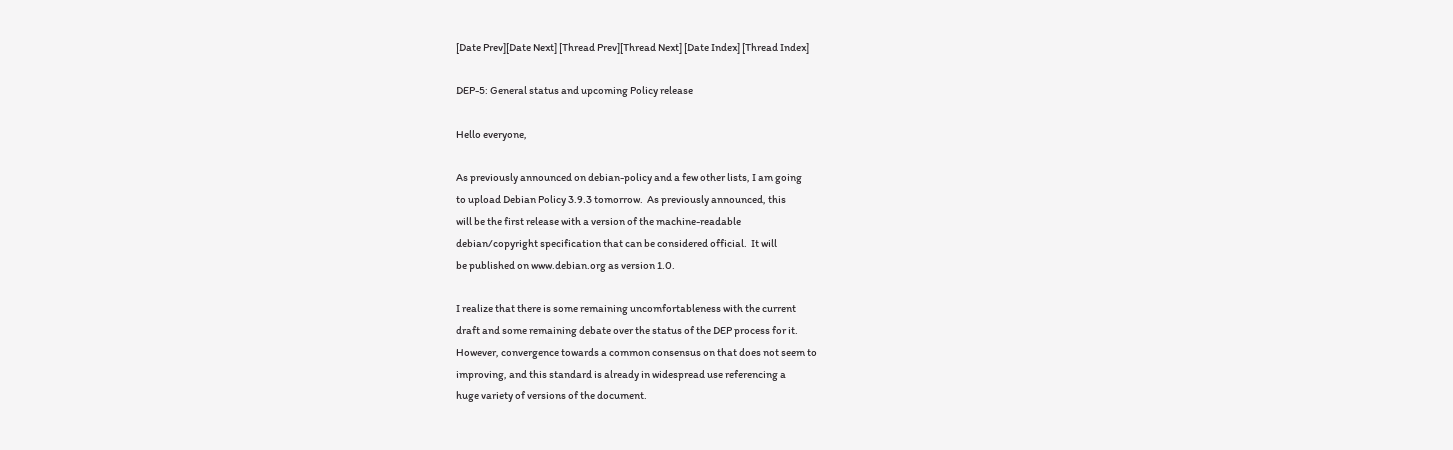[Date Prev][Date Next] [Thread Prev][Thread Next] [Date Index] [Thread Index]

DEP-5: General status and upcoming Policy release

Hello everyone,

As previously announced on debian-policy and a few other lists, I am going
to upload Debian Policy 3.9.3 tomorrow.  As previously announced, this
will be the first release with a version of the machine-readable
debian/copyright specification that can be considered official.  It will
be published on www.debian.org as version 1.0.

I realize that there is some remaining uncomfortableness with the current
draft and some remaining debate over the status of the DEP process for it.
However, convergence towards a common consensus on that does not seem to
improving, and this standard is already in widespread use referencing a
huge variety of versions of the document.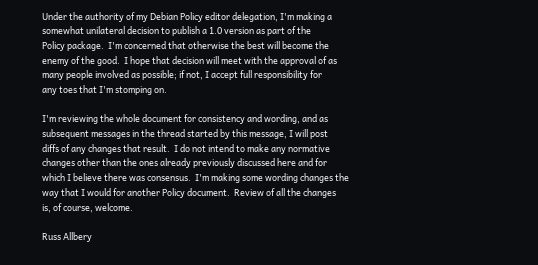Under the authority of my Debian Policy editor delegation, I'm making a
somewhat unilateral decision to publish a 1.0 version as part of the
Policy package.  I'm concerned that otherwise the best will become the
enemy of the good.  I hope that decision will meet with the approval of as
many people involved as possible; if not, I accept full responsibility for
any toes that I'm stomping on.

I'm reviewing the whole document for consistency and wording, and as
subsequent messages in the thread started by this message, I will post
diffs of any changes that result.  I do not intend to make any normative
changes other than the ones already previously discussed here and for
which I believe there was consensus.  I'm making some wording changes the
way that I would for another Policy document.  Review of all the changes
is, of course, welcome.

Russ Allbery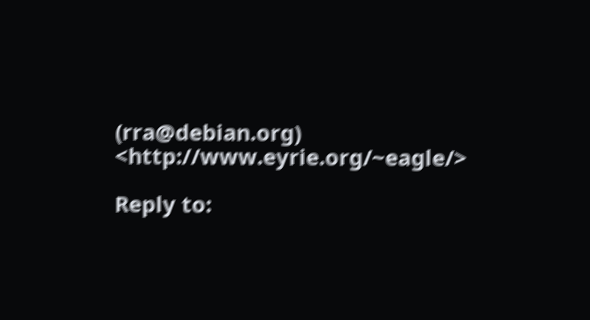(rra@debian.org)               <http://www.eyrie.org/~eagle/>

Reply to: